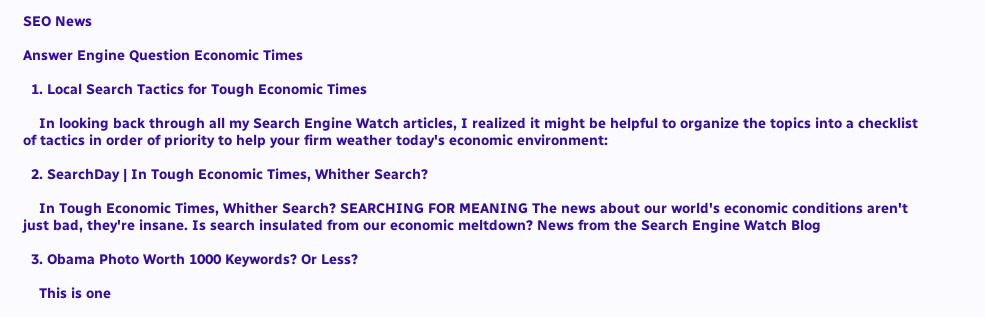SEO News

Answer Engine Question Economic Times

  1. Local Search Tactics for Tough Economic Times

    In looking back through all my Search Engine Watch articles, I realized it might be helpful to organize the topics into a checklist of tactics in order of priority to help your firm weather today's economic environment:

  2. SearchDay | In Tough Economic Times, Whither Search?

    In Tough Economic Times, Whither Search? SEARCHING FOR MEANING The news about our world's economic conditions aren't just bad, they're insane. Is search insulated from our economic meltdown? News from the Search Engine Watch Blog

  3. Obama Photo Worth 1000 Keywords? Or Less?

    This is one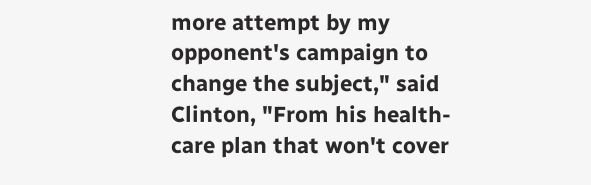more attempt by my opponent's campaign to change the subject," said Clinton, "From his health-care plan that won't cover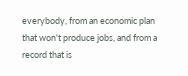everybody, from an economic plan that won't produce jobs, and from a record that is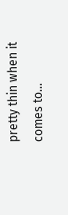pretty thin when it comes to...